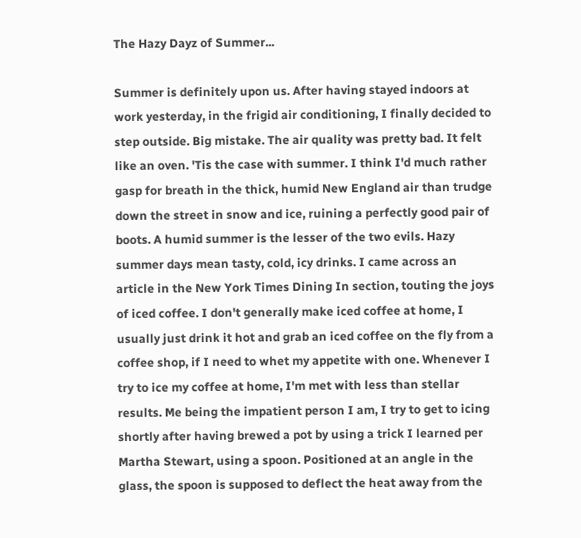The Hazy Dayz of Summer...

Summer is definitely upon us. After having stayed indoors at work yesterday, in the frigid air conditioning, I finally decided to step outside. Big mistake. The air quality was pretty bad. It felt like an oven. 'Tis the case with summer. I think I'd much rather gasp for breath in the thick, humid New England air than trudge down the street in snow and ice, ruining a perfectly good pair of boots. A humid summer is the lesser of the two evils. Hazy summer days mean tasty, cold, icy drinks. I came across an article in the New York Times Dining In section, touting the joys of iced coffee. I don't generally make iced coffee at home, I usually just drink it hot and grab an iced coffee on the fly from a coffee shop, if I need to whet my appetite with one. Whenever I try to ice my coffee at home, I'm met with less than stellar results. Me being the impatient person I am, I try to get to icing shortly after having brewed a pot by using a trick I learned per Martha Stewart, using a spoon. Positioned at an angle in the glass, the spoon is supposed to deflect the heat away from the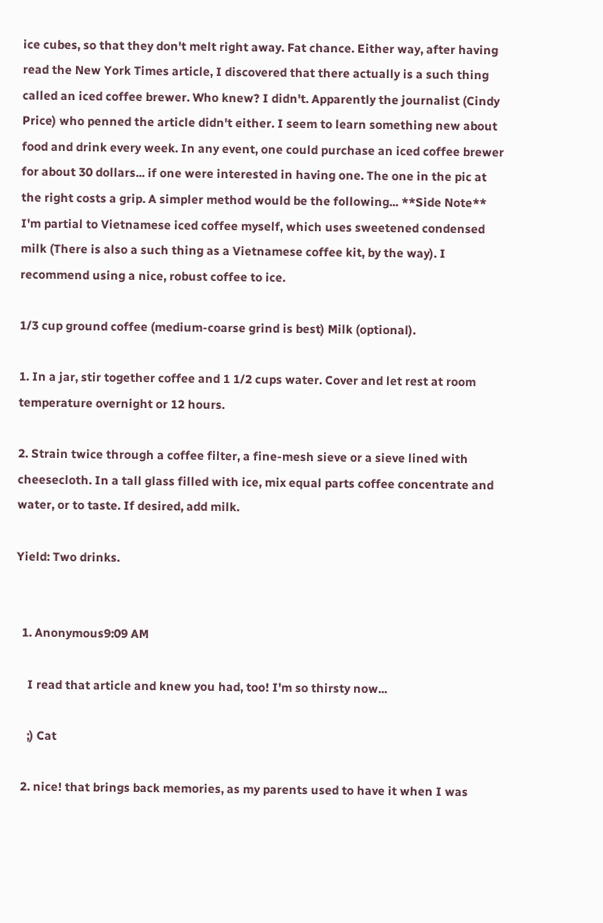ice cubes, so that they don't melt right away. Fat chance. Either way, after having read the New York Times article, I discovered that there actually is a such thing called an iced coffee brewer. Who knew? I didn't. Apparently the journalist (Cindy Price) who penned the article didn't either. I seem to learn something new about food and drink every week. In any event, one could purchase an iced coffee brewer for about 30 dollars... if one were interested in having one. The one in the pic at the right costs a grip. A simpler method would be the following... **Side Note** I'm partial to Vietnamese iced coffee myself, which uses sweetened condensed milk (There is also a such thing as a Vietnamese coffee kit, by the way). I recommend using a nice, robust coffee to ice.

1/3 cup ground coffee (medium-coarse grind is best) Milk (optional).

1. In a jar, stir together coffee and 1 1/2 cups water. Cover and let rest at room temperature overnight or 12 hours.

2. Strain twice through a coffee filter, a fine-mesh sieve or a sieve lined with cheesecloth. In a tall glass filled with ice, mix equal parts coffee concentrate and water, or to taste. If desired, add milk.

Yield: Two drinks.


  1. Anonymous9:09 AM

    I read that article and knew you had, too! I'm so thirsty now...

    ;) Cat

  2. nice! that brings back memories, as my parents used to have it when I was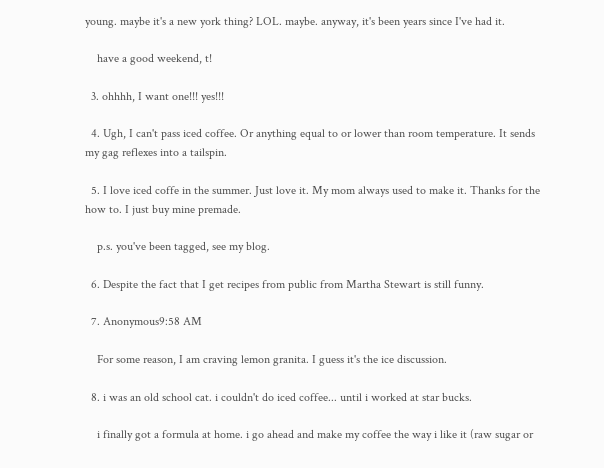young. maybe it's a new york thing? LOL. maybe. anyway, it's been years since I've had it.

    have a good weekend, t!

  3. ohhhh, I want one!!! yes!!!

  4. Ugh, I can't pass iced coffee. Or anything equal to or lower than room temperature. It sends my gag reflexes into a tailspin.

  5. I love iced coffe in the summer. Just love it. My mom always used to make it. Thanks for the how to. I just buy mine premade.

    p.s. you've been tagged, see my blog.

  6. Despite the fact that I get recipes from public from Martha Stewart is still funny.

  7. Anonymous9:58 AM

    For some reason, I am craving lemon granita. I guess it's the ice discussion.

  8. i was an old school cat. i couldn't do iced coffee... until i worked at star bucks.

    i finally got a formula at home. i go ahead and make my coffee the way i like it (raw sugar or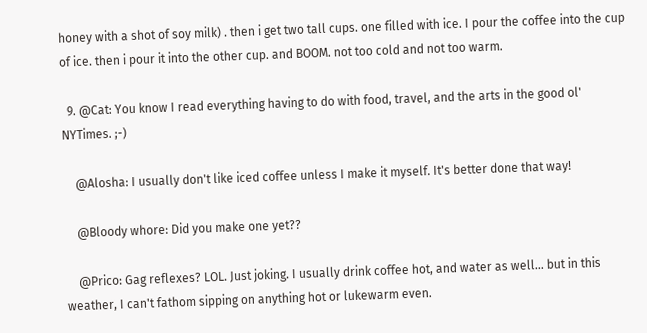honey with a shot of soy milk) . then i get two tall cups. one filled with ice. I pour the coffee into the cup of ice. then i pour it into the other cup. and BOOM. not too cold and not too warm.

  9. @Cat: You know I read everything having to do with food, travel, and the arts in the good ol' NYTimes. ;-)

    @Alosha: I usually don't like iced coffee unless I make it myself. It's better done that way!

    @Bloody whore: Did you make one yet??

    @Prico: Gag reflexes? LOL. Just joking. I usually drink coffee hot, and water as well... but in this weather, I can't fathom sipping on anything hot or lukewarm even.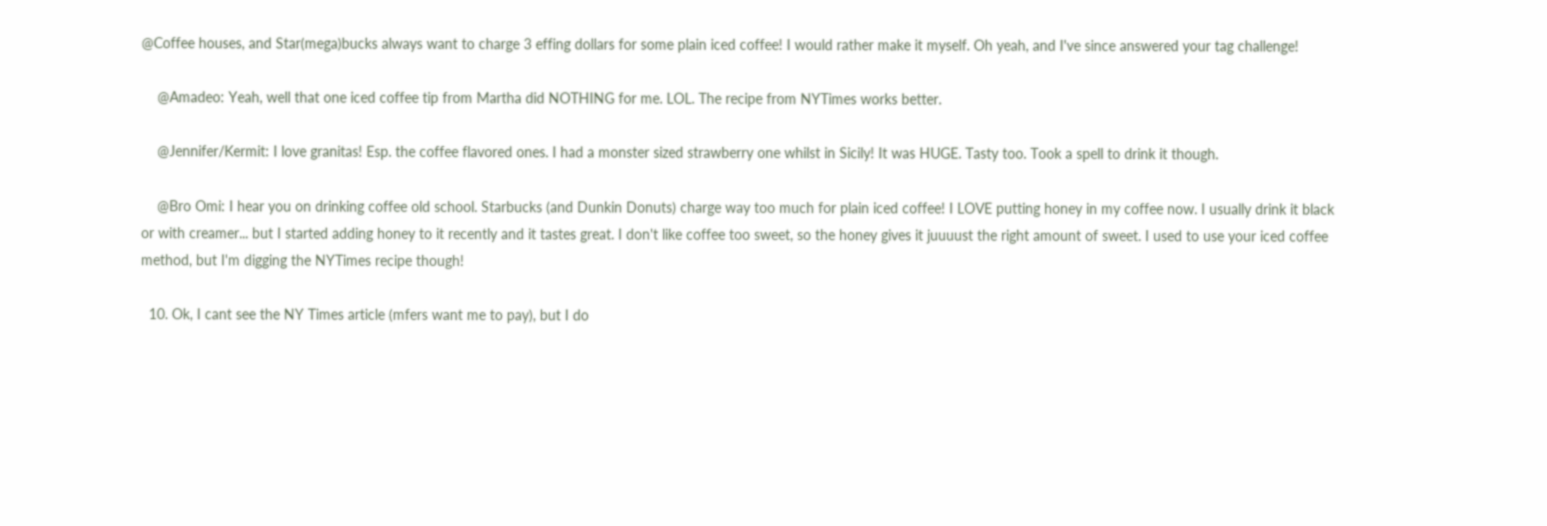@Coffee houses, and Star(mega)bucks always want to charge 3 effing dollars for some plain iced coffee! I would rather make it myself. Oh yeah, and I've since answered your tag challenge!

    @Amadeo: Yeah, well that one iced coffee tip from Martha did NOTHING for me. LOL. The recipe from NYTimes works better.

    @Jennifer/Kermit: I love granitas! Esp. the coffee flavored ones. I had a monster sized strawberry one whilst in Sicily! It was HUGE. Tasty too. Took a spell to drink it though.

    @Bro Omi: I hear you on drinking coffee old school. Starbucks (and Dunkin Donuts) charge way too much for plain iced coffee! I LOVE putting honey in my coffee now. I usually drink it black or with creamer... but I started adding honey to it recently and it tastes great. I don't like coffee too sweet, so the honey gives it juuuust the right amount of sweet. I used to use your iced coffee method, but I'm digging the NYTimes recipe though!

  10. Ok, I cant see the NY Times article (mfers want me to pay), but I do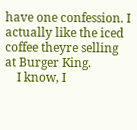have one confession. I actually like the iced coffee theyre selling at Burger King.
    I know, I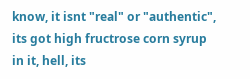know, it isnt "real" or "authentic", its got high fructrose corn syrup in it, hell, its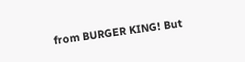from BURGER KING! But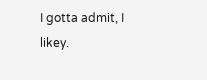I gotta admit, I likey.